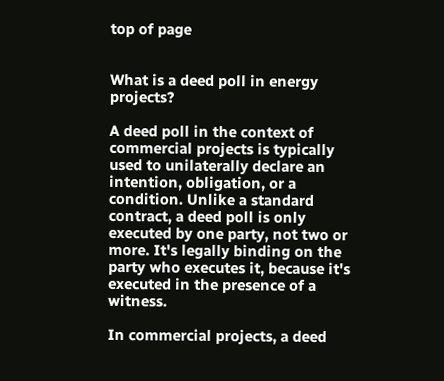top of page


What is a deed poll in energy projects?

A deed poll in the context of commercial projects is typically used to unilaterally declare an intention, obligation, or a condition. Unlike a standard contract, a deed poll is only executed by one party, not two or more. It's legally binding on the party who executes it, because it's executed in the presence of a witness.

In commercial projects, a deed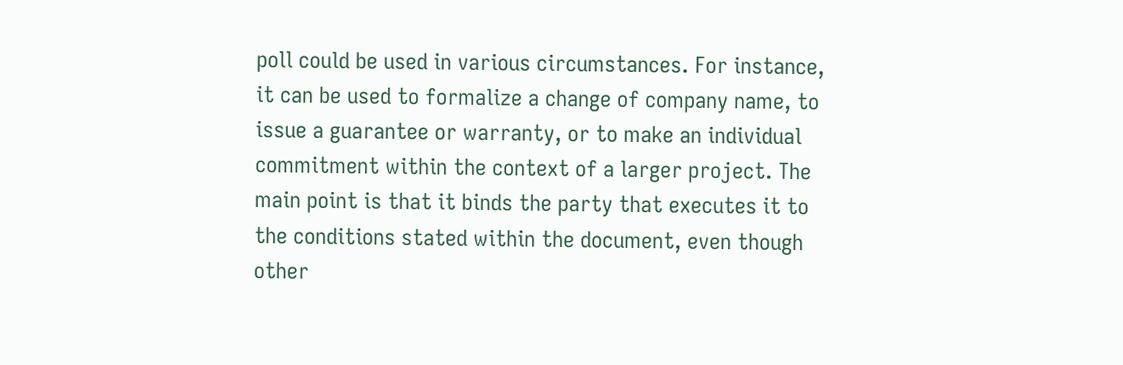poll could be used in various circumstances. For instance, it can be used to formalize a change of company name, to issue a guarantee or warranty, or to make an individual commitment within the context of a larger project. The main point is that it binds the party that executes it to the conditions stated within the document, even though other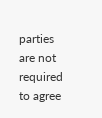parties are not required to agree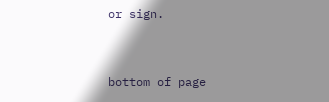or sign.


bottom of page